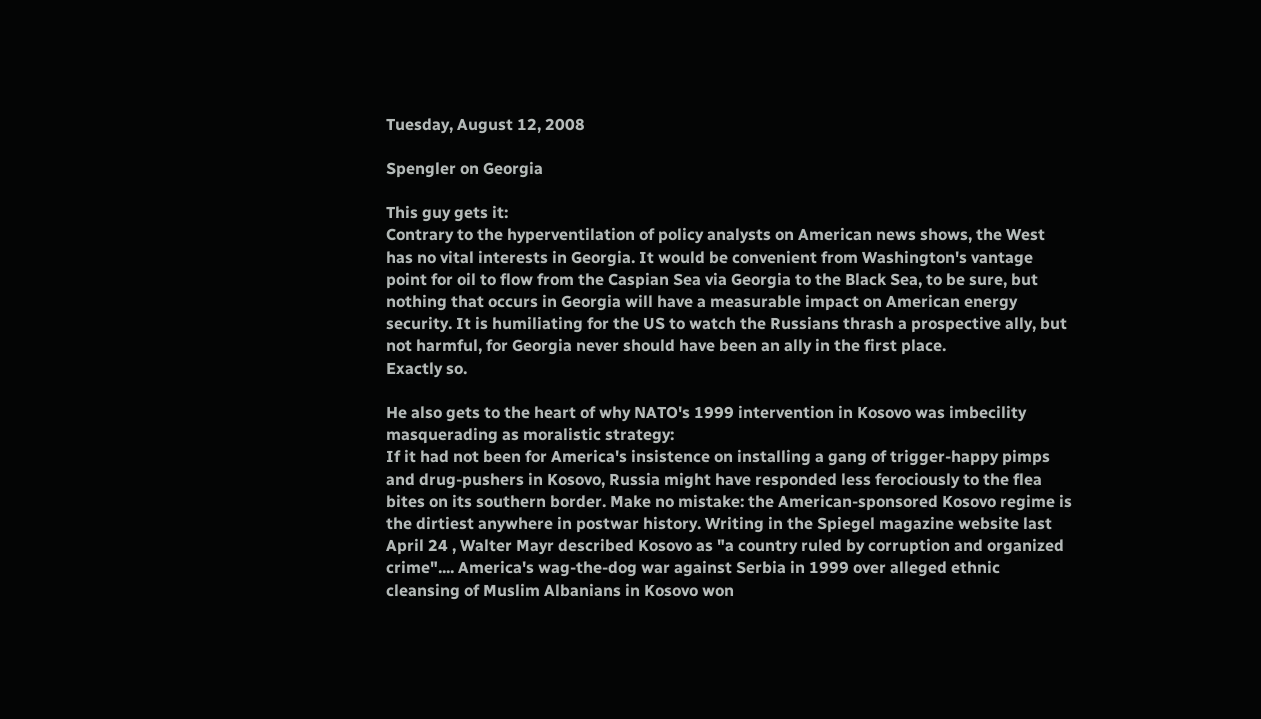Tuesday, August 12, 2008

Spengler on Georgia

This guy gets it:
Contrary to the hyperventilation of policy analysts on American news shows, the West has no vital interests in Georgia. It would be convenient from Washington's vantage point for oil to flow from the Caspian Sea via Georgia to the Black Sea, to be sure, but nothing that occurs in Georgia will have a measurable impact on American energy security. It is humiliating for the US to watch the Russians thrash a prospective ally, but not harmful, for Georgia never should have been an ally in the first place.
Exactly so.

He also gets to the heart of why NATO's 1999 intervention in Kosovo was imbecility masquerading as moralistic strategy:
If it had not been for America's insistence on installing a gang of trigger-happy pimps and drug-pushers in Kosovo, Russia might have responded less ferociously to the flea bites on its southern border. Make no mistake: the American-sponsored Kosovo regime is the dirtiest anywhere in postwar history. Writing in the Spiegel magazine website last April 24 , Walter Mayr described Kosovo as "a country ruled by corruption and organized crime".... America's wag-the-dog war against Serbia in 1999 over alleged ethnic cleansing of Muslim Albanians in Kosovo won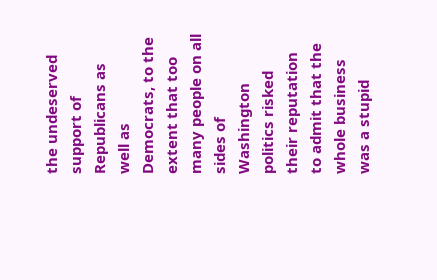the undeserved support of Republicans as well as Democrats, to the extent that too many people on all sides of Washington politics risked their reputation to admit that the whole business was a stupid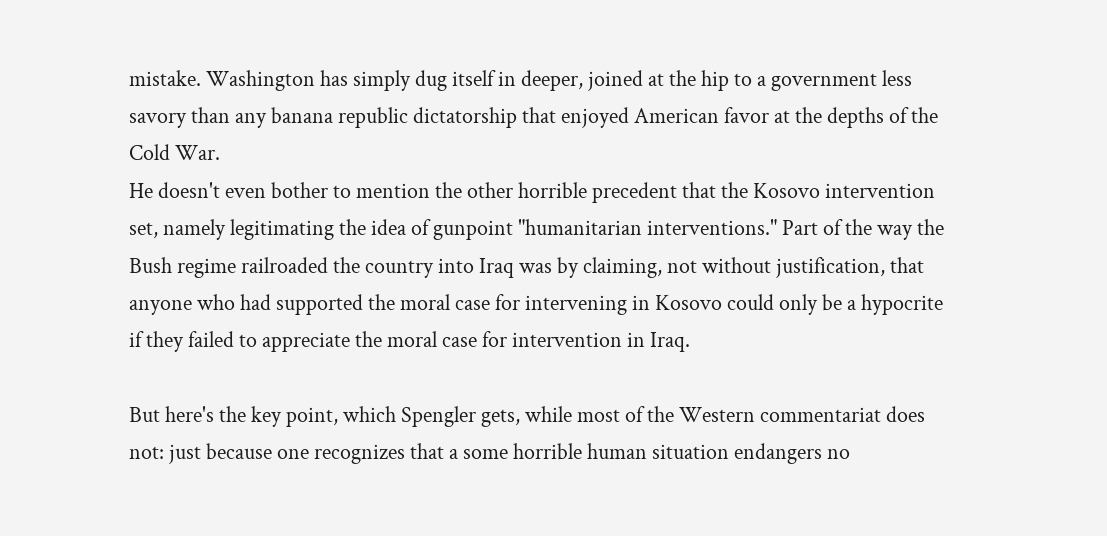mistake. Washington has simply dug itself in deeper, joined at the hip to a government less savory than any banana republic dictatorship that enjoyed American favor at the depths of the Cold War.
He doesn't even bother to mention the other horrible precedent that the Kosovo intervention set, namely legitimating the idea of gunpoint "humanitarian interventions." Part of the way the Bush regime railroaded the country into Iraq was by claiming, not without justification, that anyone who had supported the moral case for intervening in Kosovo could only be a hypocrite if they failed to appreciate the moral case for intervention in Iraq.

But here's the key point, which Spengler gets, while most of the Western commentariat does not: just because one recognizes that a some horrible human situation endangers no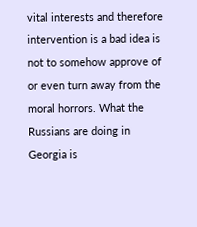vital interests and therefore intervention is a bad idea is not to somehow approve of or even turn away from the moral horrors. What the Russians are doing in Georgia is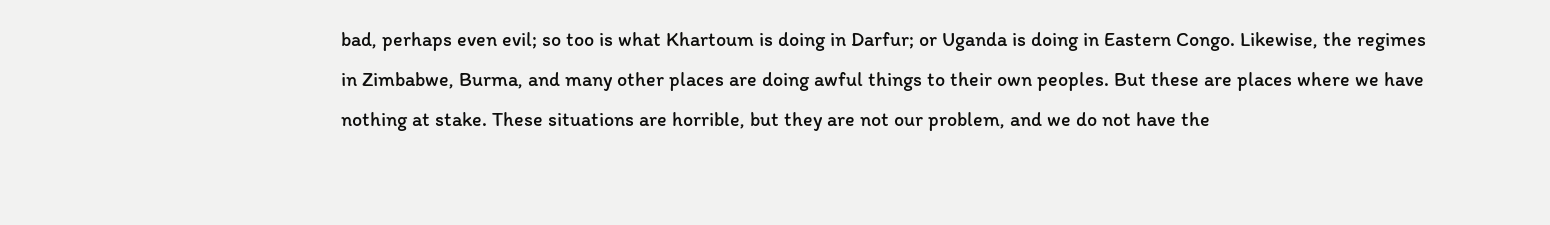bad, perhaps even evil; so too is what Khartoum is doing in Darfur; or Uganda is doing in Eastern Congo. Likewise, the regimes in Zimbabwe, Burma, and many other places are doing awful things to their own peoples. But these are places where we have nothing at stake. These situations are horrible, but they are not our problem, and we do not have the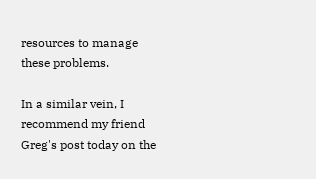resources to manage these problems.

In a similar vein, I recommend my friend Greg's post today on the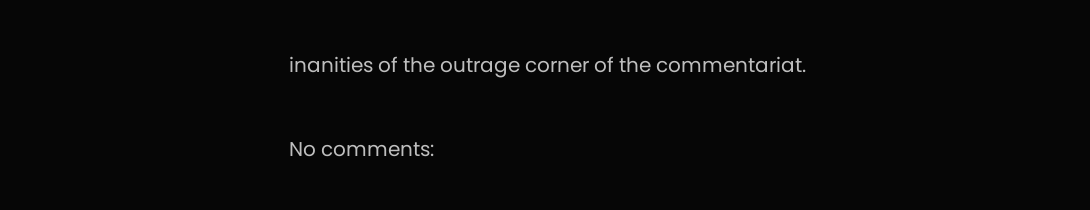inanities of the outrage corner of the commentariat.

No comments: